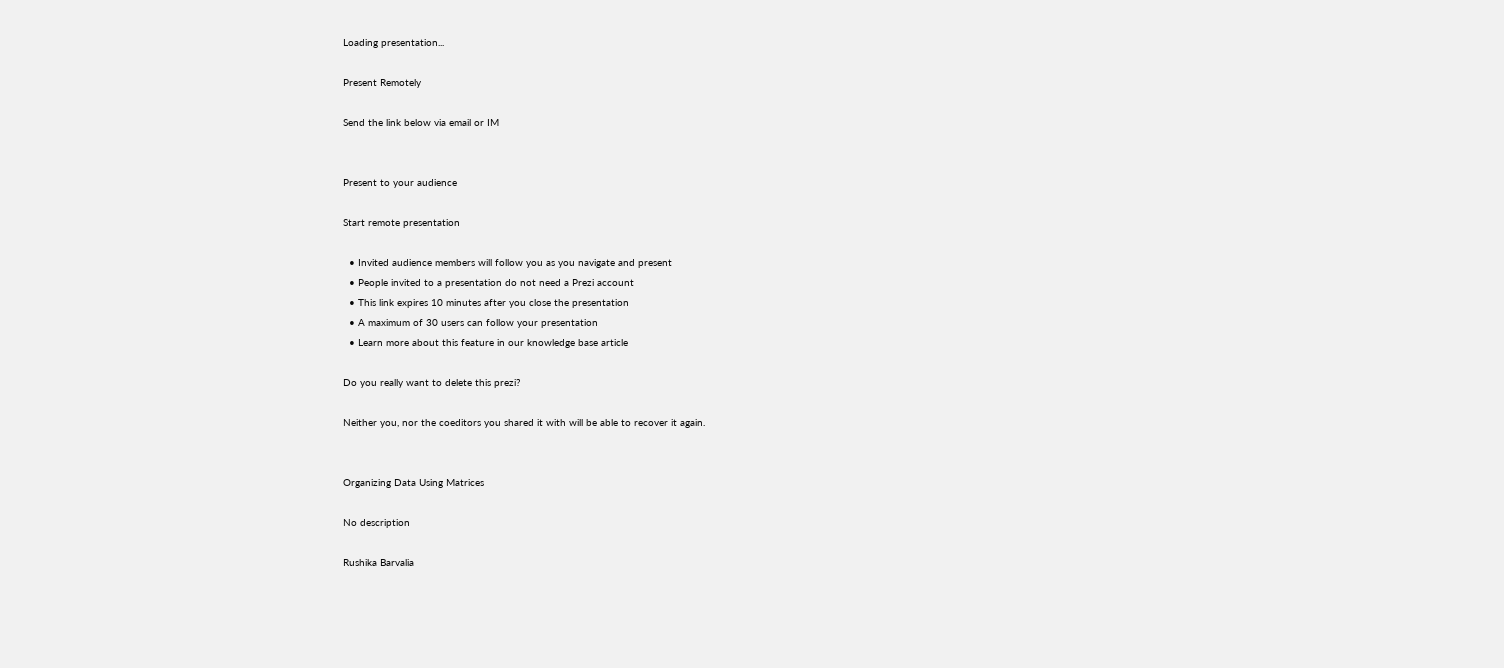Loading presentation...

Present Remotely

Send the link below via email or IM


Present to your audience

Start remote presentation

  • Invited audience members will follow you as you navigate and present
  • People invited to a presentation do not need a Prezi account
  • This link expires 10 minutes after you close the presentation
  • A maximum of 30 users can follow your presentation
  • Learn more about this feature in our knowledge base article

Do you really want to delete this prezi?

Neither you, nor the coeditors you shared it with will be able to recover it again.


Organizing Data Using Matrices

No description

Rushika Barvalia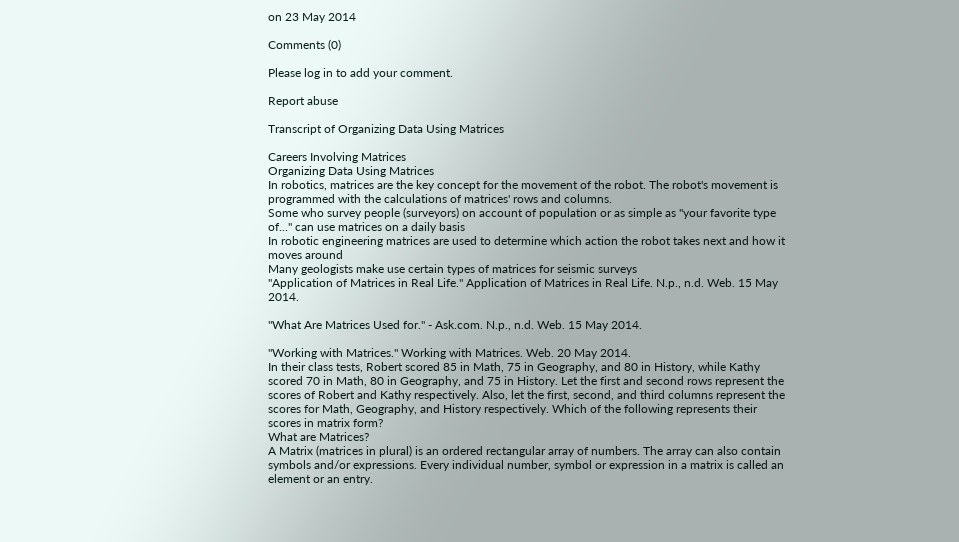on 23 May 2014

Comments (0)

Please log in to add your comment.

Report abuse

Transcript of Organizing Data Using Matrices

Careers Involving Matrices
Organizing Data Using Matrices
In robotics, matrices are the key concept for the movement of the robot. The robot's movement is programmed with the calculations of matrices' rows and columns.
Some who survey people (surveyors) on account of population or as simple as "your favorite type of..." can use matrices on a daily basis
In robotic engineering matrices are used to determine which action the robot takes next and how it moves around
Many geologists make use certain types of matrices for seismic surveys
"Application of Matrices in Real Life." Application of Matrices in Real Life. N.p., n.d. Web. 15 May 2014.

"What Are Matrices Used for." - Ask.com. N.p., n.d. Web. 15 May 2014.

"Working with Matrices." Working with Matrices. Web. 20 May 2014.
In their class tests, Robert scored 85 in Math, 75 in Geography, and 80 in History, while Kathy scored 70 in Math, 80 in Geography, and 75 in History. Let the first and second rows represent the scores of Robert and Kathy respectively. Also, let the first, second, and third columns represent the scores for Math, Geography, and History respectively. Which of the following represents their scores in matrix form?
What are Matrices?
A Matrix (matrices in plural) is an ordered rectangular array of numbers. The array can also contain symbols and/or expressions. Every individual number, symbol or expression in a matrix is called an element or an entry.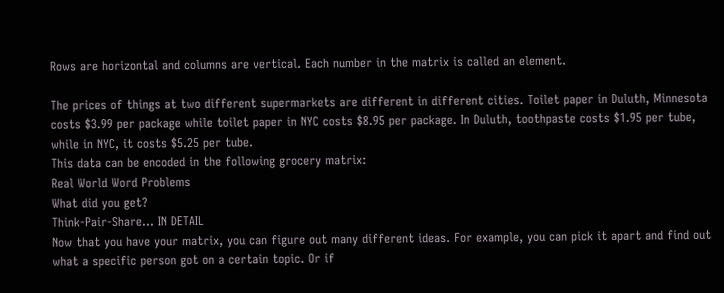Rows are horizontal and columns are vertical. Each number in the matrix is called an element.

The prices of things at two different supermarkets are different in different cities. Toilet paper in Duluth, Minnesota costs $3.99 per package while toilet paper in NYC costs $8.95 per package. In Duluth, toothpaste costs $1.95 per tube, while in NYC, it costs $5.25 per tube.
This data can be encoded in the following grocery matrix:
Real World Word Problems
What did you get?
Think-Pair-Share... IN DETAIL
Now that you have your matrix, you can figure out many different ideas. For example, you can pick it apart and find out what a specific person got on a certain topic. Or if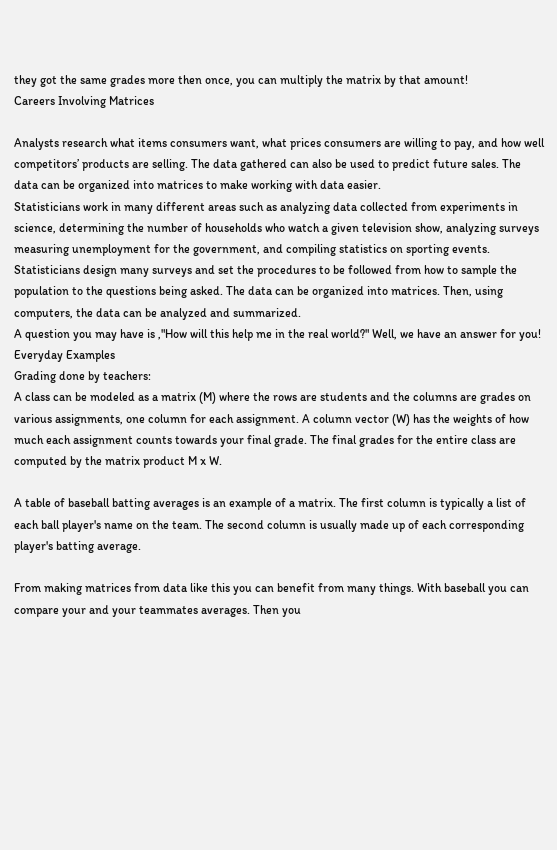they got the same grades more then once, you can multiply the matrix by that amount!
Careers Involving Matrices

Analysts research what items consumers want, what prices consumers are willing to pay, and how well competitors’ products are selling. The data gathered can also be used to predict future sales. The data can be organized into matrices to make working with data easier.
Statisticians work in many different areas such as analyzing data collected from experiments in science, determining the number of households who watch a given television show, analyzing surveys measuring unemployment for the government, and compiling statistics on sporting events. Statisticians design many surveys and set the procedures to be followed from how to sample the population to the questions being asked. The data can be organized into matrices. Then, using computers, the data can be analyzed and summarized.
A question you may have is ,"How will this help me in the real world?" Well, we have an answer for you!
Everyday Examples
Grading done by teachers:
A class can be modeled as a matrix (M) where the rows are students and the columns are grades on various assignments, one column for each assignment. A column vector (W) has the weights of how much each assignment counts towards your final grade. The final grades for the entire class are computed by the matrix product M x W.

A table of baseball batting averages is an example of a matrix. The first column is typically a list of each ball player's name on the team. The second column is usually made up of each corresponding player's batting average.

From making matrices from data like this you can benefit from many things. With baseball you can compare your and your teammates averages. Then you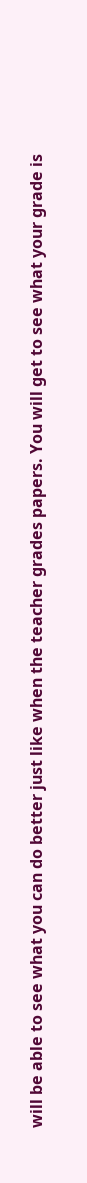will be able to see what you can do better just like when the teacher grades papers. You will get to see what your grade is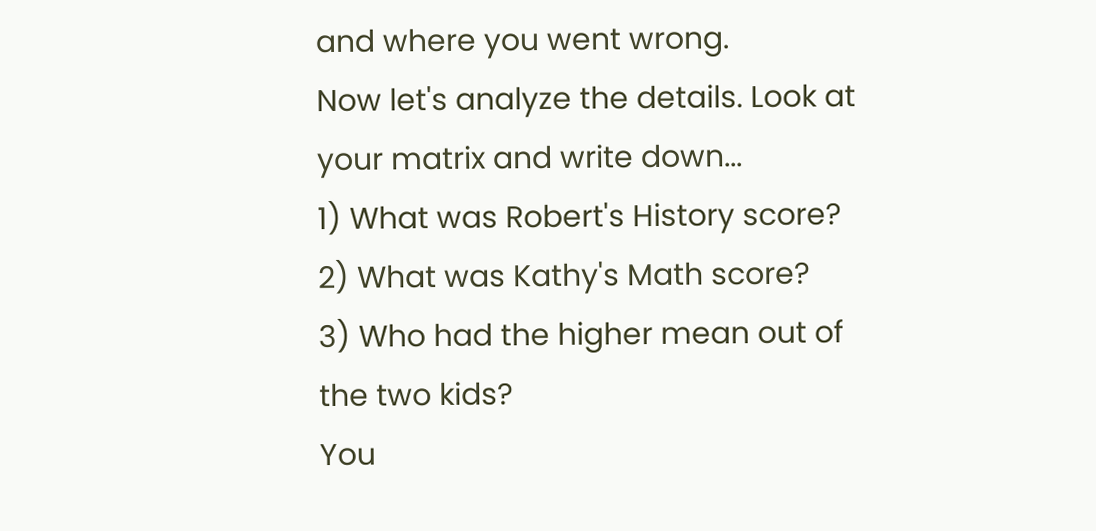and where you went wrong.
Now let's analyze the details. Look at your matrix and write down...
1) What was Robert's History score?
2) What was Kathy's Math score?
3) Who had the higher mean out of the two kids?
You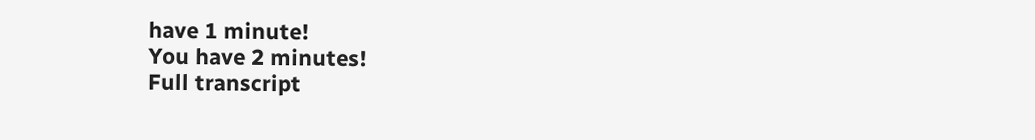have 1 minute!
You have 2 minutes!
Full transcript